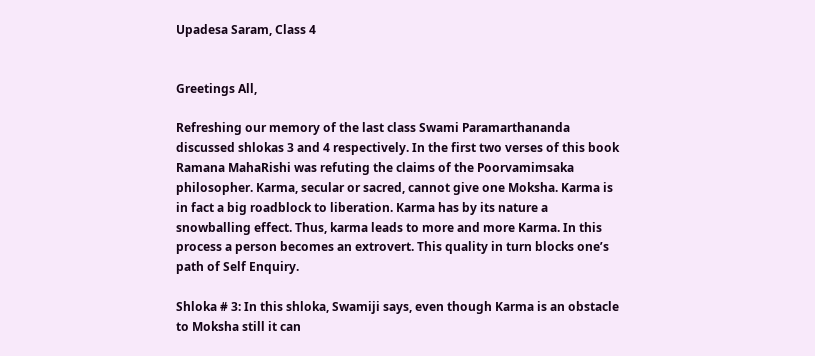Upadesa Saram, Class 4


Greetings All,

Refreshing our memory of the last class Swami Paramarthananda discussed shlokas 3 and 4 respectively. In the first two verses of this book Ramana MahaRishi was refuting the claims of the Poorvamimsaka philosopher. Karma, secular or sacred, cannot give one Moksha. Karma is in fact a big roadblock to liberation. Karma has by its nature a snowballing effect. Thus, karma leads to more and more Karma. In this process a person becomes an extrovert. This quality in turn blocks one’s path of Self Enquiry.

Shloka # 3: In this shloka, Swamiji says, even though Karma is an obstacle to Moksha still it can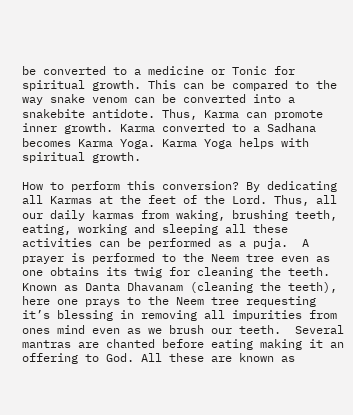be converted to a medicine or Tonic for spiritual growth. This can be compared to the way snake venom can be converted into a snakebite antidote. Thus, Karma can promote inner growth. Karma converted to a Sadhana becomes Karma Yoga. Karma Yoga helps with spiritual growth.

How to perform this conversion? By dedicating all Karmas at the feet of the Lord. Thus, all our daily karmas from waking, brushing teeth, eating, working and sleeping all these activities can be performed as a puja.  A prayer is performed to the Neem tree even as one obtains its twig for cleaning the teeth. Known as Danta Dhavanam (cleaning the teeth), here one prays to the Neem tree requesting it’s blessing in removing all impurities from ones mind even as we brush our teeth.  Several mantras are chanted before eating making it an offering to God. All these are known as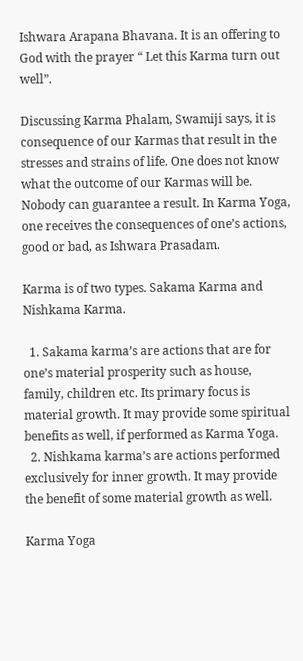Ishwara Arapana Bhavana. It is an offering to God with the prayer “ Let this Karma turn out well”.

Discussing Karma Phalam, Swamiji says, it is consequence of our Karmas that result in the stresses and strains of life. One does not know what the outcome of our Karmas will be. Nobody can guarantee a result. In Karma Yoga, one receives the consequences of one’s actions, good or bad, as Ishwara Prasadam.

Karma is of two types. Sakama Karma and Nishkama Karma.

  1. Sakama karma’s are actions that are for one’s material prosperity such as house, family, children etc. Its primary focus is material growth. It may provide some spiritual benefits as well, if performed as Karma Yoga.
  2. Nishkama karma’s are actions performed exclusively for inner growth. It may provide the benefit of some material growth as well.

Karma Yoga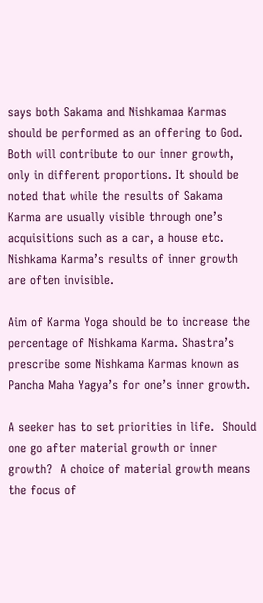says both Sakama and Nishkamaa Karmas should be performed as an offering to God. Both will contribute to our inner growth, only in different proportions. It should be noted that while the results of Sakama Karma are usually visible through one’s acquisitions such as a car, a house etc. Nishkama Karma’s results of inner growth are often invisible.

Aim of Karma Yoga should be to increase the percentage of Nishkama Karma. Shastra’s prescribe some Nishkama Karmas known as Pancha Maha Yagya’s for one’s inner growth.

A seeker has to set priorities in life.  Should one go after material growth or inner growth?  A choice of material growth means the focus of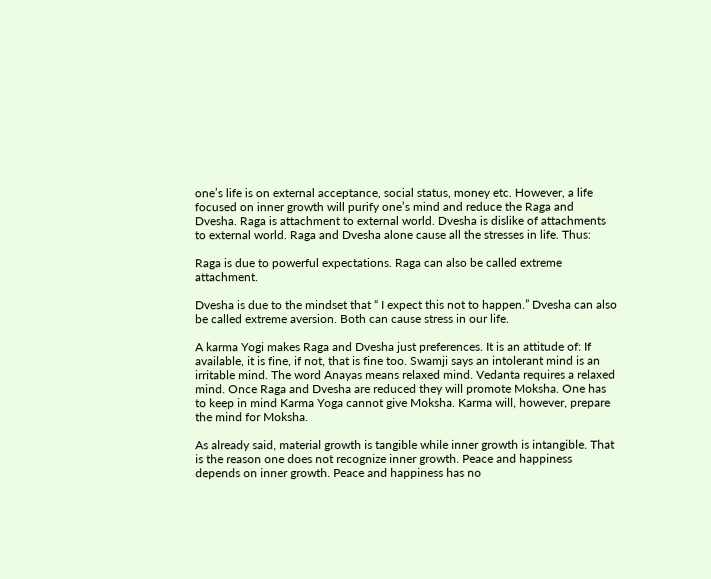one’s life is on external acceptance, social status, money etc. However, a life focused on inner growth will purify one’s mind and reduce the Raga and Dvesha. Raga is attachment to external world. Dvesha is dislike of attachments to external world. Raga and Dvesha alone cause all the stresses in life. Thus:

Raga is due to powerful expectations. Raga can also be called extreme attachment.

Dvesha is due to the mindset that “ I expect this not to happen.” Dvesha can also be called extreme aversion. Both can cause stress in our life.

A karma Yogi makes Raga and Dvesha just preferences. It is an attitude of: If available, it is fine, if not, that is fine too. Swamji says an intolerant mind is an irritable mind. The word Anayas means relaxed mind. Vedanta requires a relaxed mind. Once Raga and Dvesha are reduced they will promote Moksha. One has to keep in mind Karma Yoga cannot give Moksha. Karma will, however, prepare the mind for Moksha.

As already said, material growth is tangible while inner growth is intangible. That is the reason one does not recognize inner growth. Peace and happiness depends on inner growth. Peace and happiness has no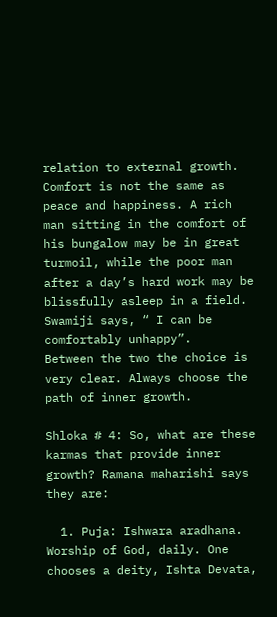relation to external growth. Comfort is not the same as peace and happiness. A rich man sitting in the comfort of his bungalow may be in great turmoil, while the poor man after a day’s hard work may be blissfully asleep in a field. Swamiji says, “ I can be comfortably unhappy”.   Between the two the choice is very clear. Always choose the path of inner growth.

Shloka # 4: So, what are these karmas that provide inner growth? Ramana maharishi says they are:

  1. Puja: Ishwara aradhana. Worship of God, daily. One chooses a deity, Ishta Devata,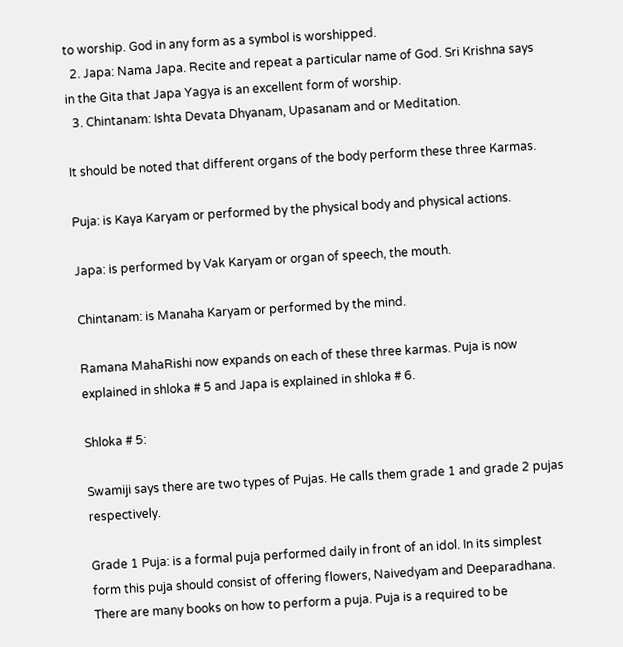to worship. God in any form as a symbol is worshipped.
  2. Japa: Nama Japa. Recite and repeat a particular name of God. Sri Krishna says in the Gita that Japa Yagya is an excellent form of worship.
  3. Chintanam: Ishta Devata Dhyanam, Upasanam and or Meditation.

It should be noted that different organs of the body perform these three Karmas.

Puja: is Kaya Karyam or performed by the physical body and physical actions.

Japa: is performed by Vak Karyam or organ of speech, the mouth.

Chintanam: is Manaha Karyam or performed by the mind.

Ramana MahaRishi now expands on each of these three karmas. Puja is now explained in shloka # 5 and Japa is explained in shloka # 6.

Shloka # 5:

Swamiji says there are two types of Pujas. He calls them grade 1 and grade 2 pujas respectively.

Grade 1 Puja: is a formal puja performed daily in front of an idol. In its simplest form this puja should consist of offering flowers, Naivedyam and Deeparadhana. There are many books on how to perform a puja. Puja is a required to be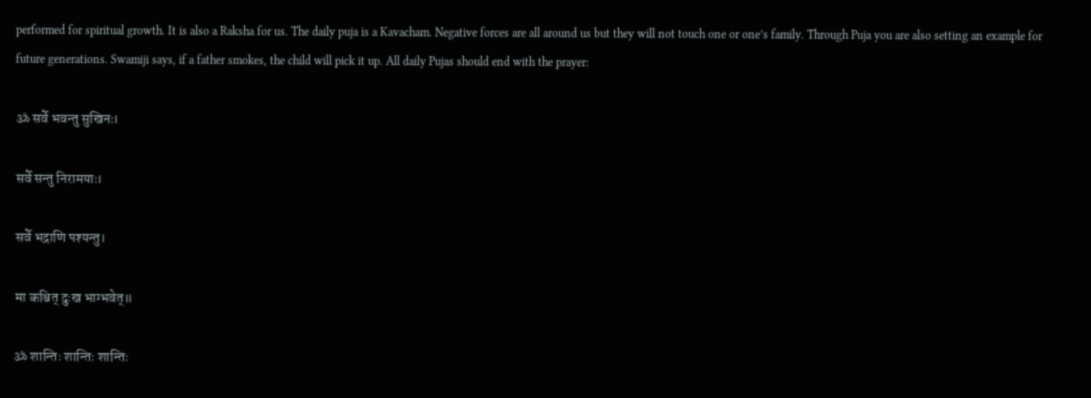performed for spiritual growth. It is also a Raksha for us. The daily puja is a Kavacham. Negative forces are all around us but they will not touch one or one’s family. Through Puja you are also setting an example for future generations. Swamiji says, if a father smokes, the child will pick it up. All daily Pujas should end with the prayer:

ॐ सर्वे भवन्तु सुखिनः।

सर्वे सन्तु निरामयाः।

सर्वे भद्राणि पश्यन्तु।

मा कश्चित् दुःख भाग्भवेत्॥

ॐ शान्तिः शान्तिः शान्तिः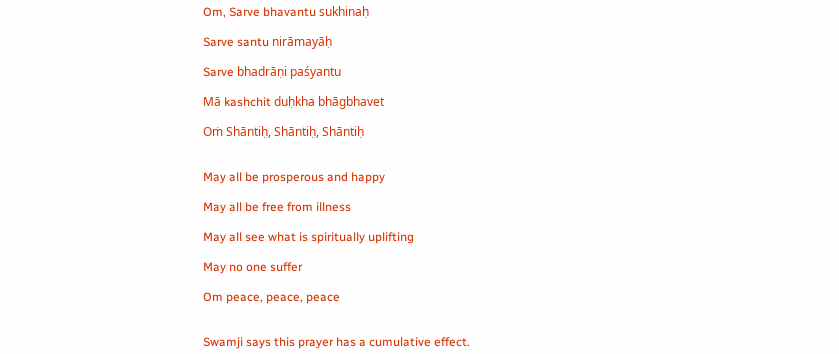Om, Sarve bhavantu sukhinaḥ

Sarve santu nirāmayāḥ

Sarve bhadrāṇi paśyantu

Mā kashchit duḥkha bhāgbhavet

Oṁ Shāntiḥ, Shāntiḥ, Shāntiḥ


May all be prosperous and happy

May all be free from illness

May all see what is spiritually uplifting

May no one suffer

Om peace, peace, peace


Swamji says this prayer has a cumulative effect.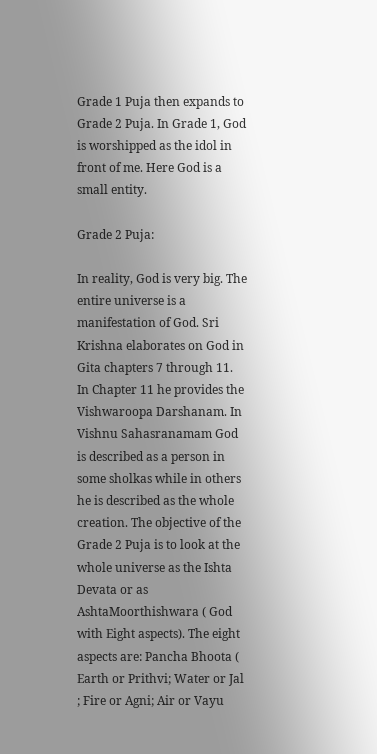Grade 1 Puja then expands to Grade 2 Puja. In Grade 1, God is worshipped as the idol in front of me. Here God is a small entity.

Grade 2 Puja:

In reality, God is very big. The entire universe is a manifestation of God. Sri Krishna elaborates on God in Gita chapters 7 through 11. In Chapter 11 he provides the Vishwaroopa Darshanam. In Vishnu Sahasranamam God is described as a person in some sholkas while in others he is described as the whole creation. The objective of the Grade 2 Puja is to look at the whole universe as the Ishta Devata or as AshtaMoorthishwara ( God with Eight aspects). The eight aspects are: Pancha Bhoota ( Earth or Prithvi; Water or Jal ; Fire or Agni; Air or Vayu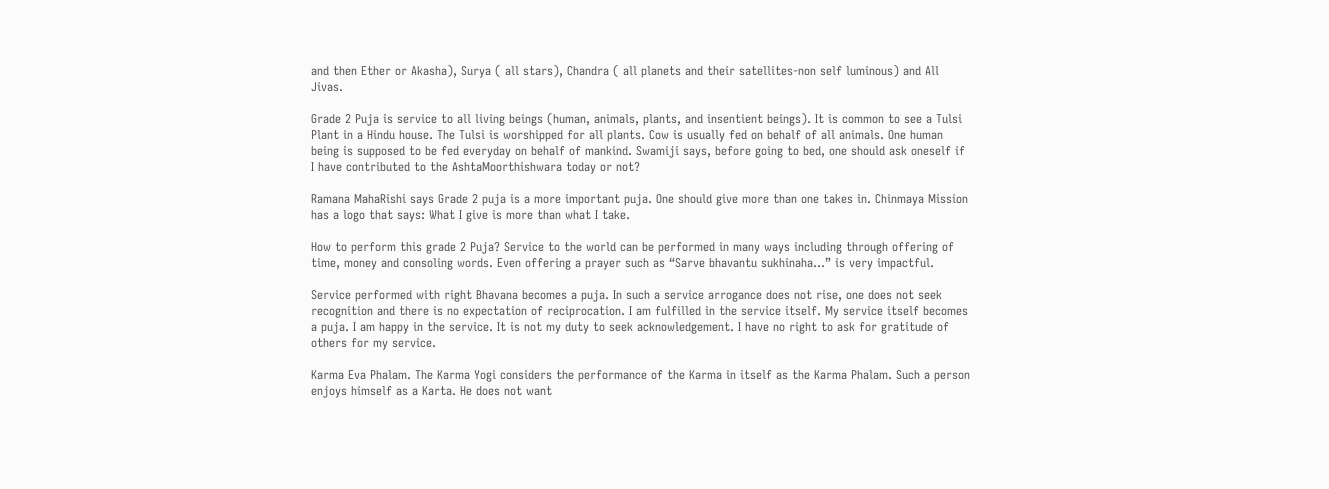and then Ether or Akasha), Surya ( all stars), Chandra ( all planets and their satellites-non self luminous) and All Jivas.

Grade 2 Puja is service to all living beings (human, animals, plants, and insentient beings). It is common to see a Tulsi Plant in a Hindu house. The Tulsi is worshipped for all plants. Cow is usually fed on behalf of all animals. One human being is supposed to be fed everyday on behalf of mankind. Swamiji says, before going to bed, one should ask oneself if I have contributed to the AshtaMoorthishwara today or not?

Ramana MahaRishi says Grade 2 puja is a more important puja. One should give more than one takes in. Chinmaya Mission has a logo that says: What I give is more than what I take.

How to perform this grade 2 Puja? Service to the world can be performed in many ways including through offering of time, money and consoling words. Even offering a prayer such as “Sarve bhavantu sukhinaha…” is very impactful.

Service performed with right Bhavana becomes a puja. In such a service arrogance does not rise, one does not seek recognition and there is no expectation of reciprocation. I am fulfilled in the service itself. My service itself becomes a puja. I am happy in the service. It is not my duty to seek acknowledgement. I have no right to ask for gratitude of others for my service.

Karma Eva Phalam. The Karma Yogi considers the performance of the Karma in itself as the Karma Phalam. Such a person enjoys himself as a Karta. He does not want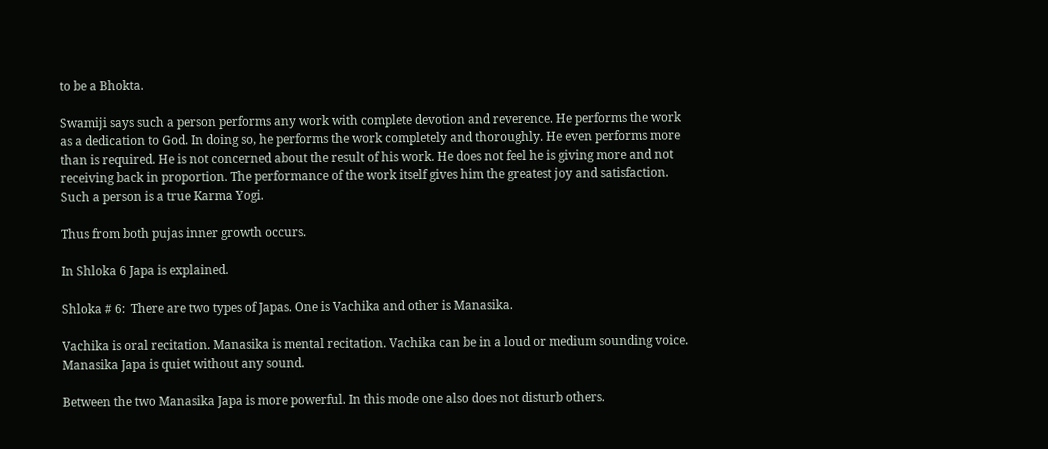to be a Bhokta.

Swamiji says such a person performs any work with complete devotion and reverence. He performs the work as a dedication to God. In doing so, he performs the work completely and thoroughly. He even performs more than is required. He is not concerned about the result of his work. He does not feel he is giving more and not receiving back in proportion. The performance of the work itself gives him the greatest joy and satisfaction. Such a person is a true Karma Yogi.

Thus from both pujas inner growth occurs.

In Shloka 6 Japa is explained.

Shloka # 6:  There are two types of Japas. One is Vachika and other is Manasika.

Vachika is oral recitation. Manasika is mental recitation. Vachika can be in a loud or medium sounding voice. Manasika Japa is quiet without any sound.

Between the two Manasika Japa is more powerful. In this mode one also does not disturb others.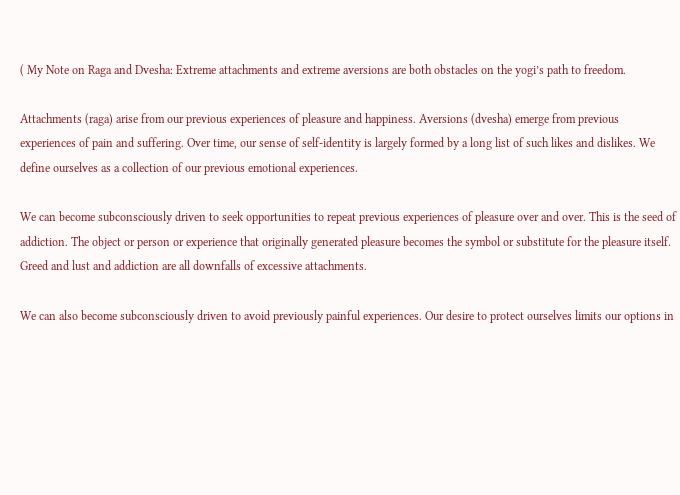( My Note on Raga and Dvesha: Extreme attachments and extreme aversions are both obstacles on the yogi’s path to freedom.

Attachments (raga) arise from our previous experiences of pleasure and happiness. Aversions (dvesha) emerge from previous experiences of pain and suffering. Over time, our sense of self-identity is largely formed by a long list of such likes and dislikes. We define ourselves as a collection of our previous emotional experiences.

We can become subconsciously driven to seek opportunities to repeat previous experiences of pleasure over and over. This is the seed of addiction. The object or person or experience that originally generated pleasure becomes the symbol or substitute for the pleasure itself. Greed and lust and addiction are all downfalls of excessive attachments.

We can also become subconsciously driven to avoid previously painful experiences. Our desire to protect ourselves limits our options in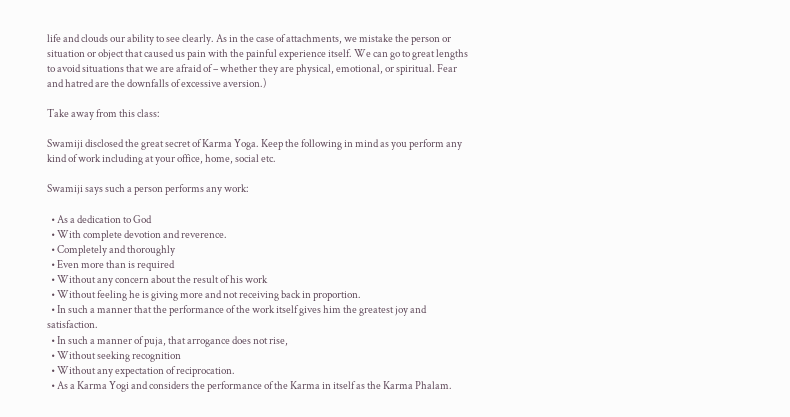life and clouds our ability to see clearly. As in the case of attachments, we mistake the person or situation or object that caused us pain with the painful experience itself. We can go to great lengths to avoid situations that we are afraid of – whether they are physical, emotional, or spiritual. Fear and hatred are the downfalls of excessive aversion.)

Take away from this class:

Swamiji disclosed the great secret of Karma Yoga. Keep the following in mind as you perform any kind of work including at your office, home, social etc.

Swamiji says such a person performs any work:

  • As a dedication to God
  • With complete devotion and reverence.
  • Completely and thoroughly
  • Even more than is required
  • Without any concern about the result of his work
  • Without feeling he is giving more and not receiving back in proportion.
  • In such a manner that the performance of the work itself gives him the greatest joy and satisfaction.
  • In such a manner of puja, that arrogance does not rise,
  • Without seeking recognition
  • Without any expectation of reciprocation.
  • As a Karma Yogi and considers the performance of the Karma in itself as the Karma Phalam.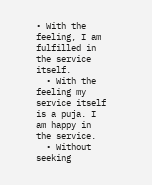• With the feeling, I am fulfilled in the service itself.
  • With the feeling my service itself is a puja. I am happy in the service.
  • Without seeking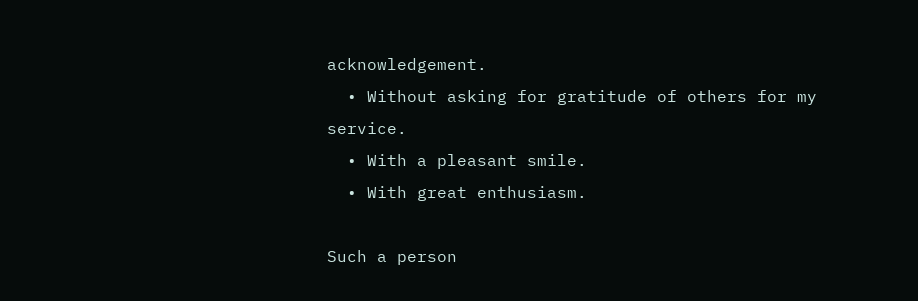acknowledgement.
  • Without asking for gratitude of others for my service.
  • With a pleasant smile.
  • With great enthusiasm.

Such a person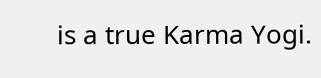is a true Karma Yogi.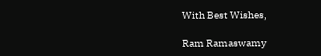With Best Wishes,

Ram Ramaswamy